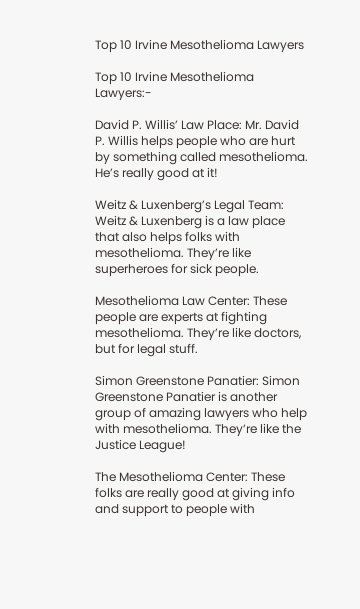Top 10 Irvine Mesothelioma Lawyers

Top 10 Irvine Mesothelioma Lawyers:-

David P. Willis’ Law Place: Mr. David P. Willis helps people who are hurt by something called mesothelioma. He’s really good at it!

Weitz & Luxenberg’s Legal Team: Weitz & Luxenberg is a law place that also helps folks with mesothelioma. They’re like superheroes for sick people.

Mesothelioma Law Center: These people are experts at fighting mesothelioma. They’re like doctors, but for legal stuff.

Simon Greenstone Panatier: Simon Greenstone Panatier is another group of amazing lawyers who help with mesothelioma. They’re like the Justice League!

The Mesothelioma Center: These folks are really good at giving info and support to people with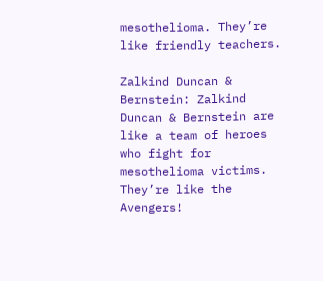mesothelioma. They’re like friendly teachers.

Zalkind Duncan & Bernstein: Zalkind Duncan & Bernstein are like a team of heroes who fight for mesothelioma victims. They’re like the Avengers!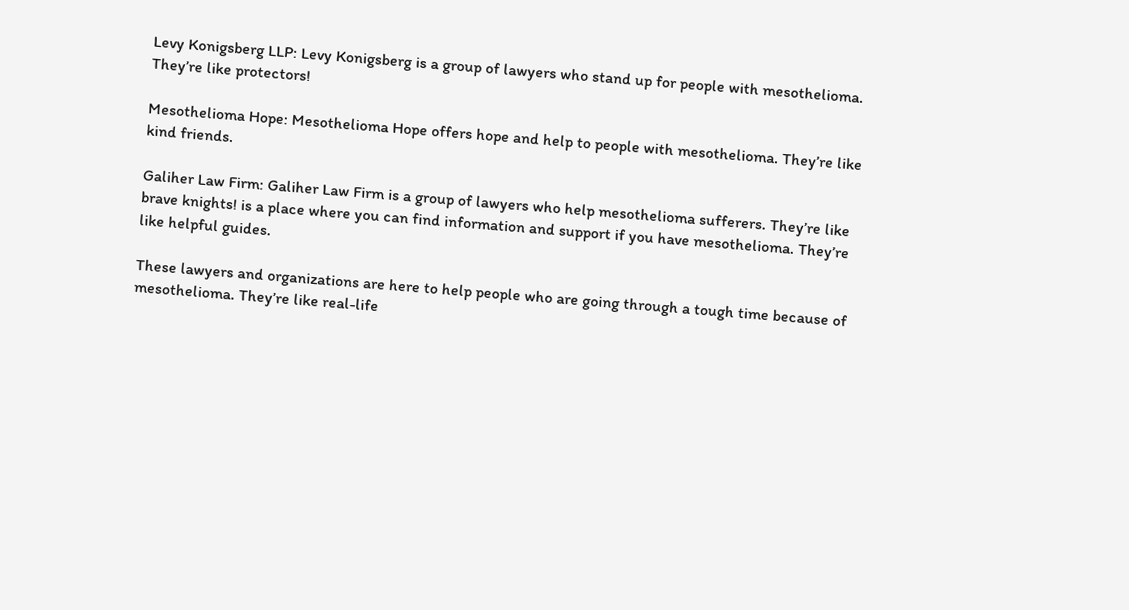Levy Konigsberg LLP: Levy Konigsberg is a group of lawyers who stand up for people with mesothelioma. They’re like protectors!

Mesothelioma Hope: Mesothelioma Hope offers hope and help to people with mesothelioma. They’re like kind friends.

Galiher Law Firm: Galiher Law Firm is a group of lawyers who help mesothelioma sufferers. They’re like brave knights! is a place where you can find information and support if you have mesothelioma. They’re like helpful guides.

These lawyers and organizations are here to help people who are going through a tough time because of mesothelioma. They’re like real-life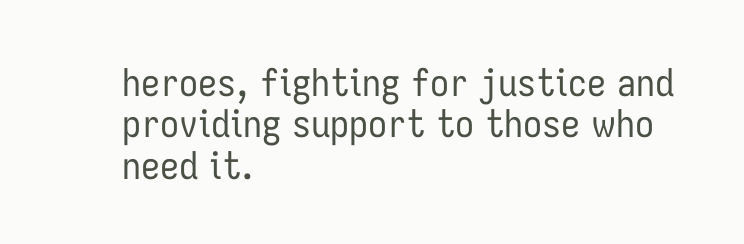heroes, fighting for justice and providing support to those who need it.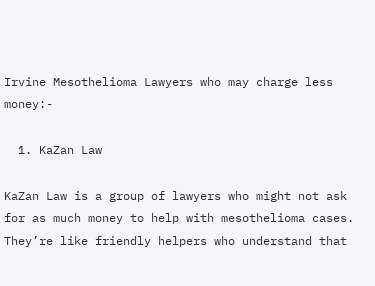Irvine Mesothelioma Lawyers who may charge less money:-

  1. KaZan Law

KaZan Law is a group of lawyers who might not ask for as much money to help with mesothelioma cases. They’re like friendly helpers who understand that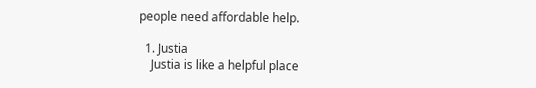people need affordable help.

  1. Justia
    Justia is like a helpful place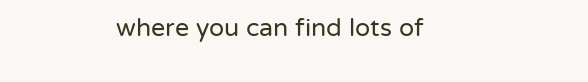where you can find lots of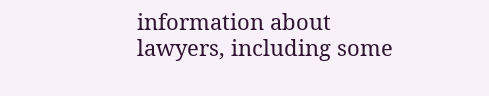information about lawyers, including some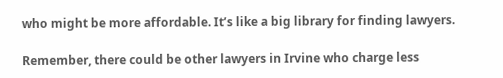who might be more affordable. It’s like a big library for finding lawyers.

Remember, there could be other lawyers in Irvine who charge less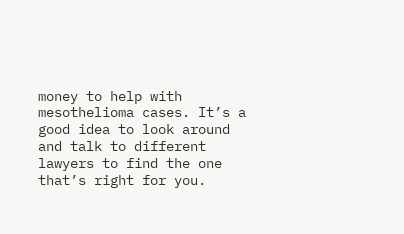money to help with mesothelioma cases. It’s a good idea to look around and talk to different lawyers to find the one that’s right for you.